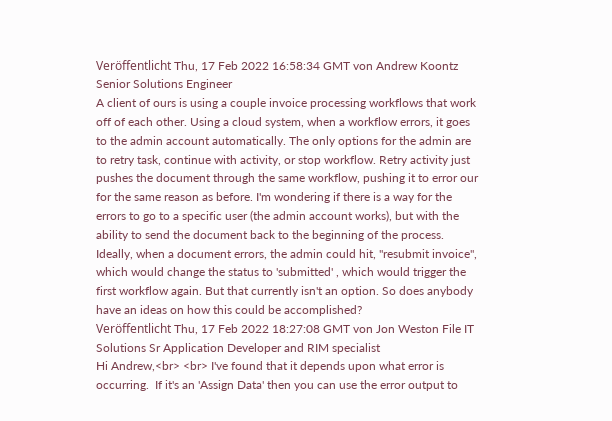Veröffentlicht Thu, 17 Feb 2022 16:58:34 GMT von Andrew Koontz Senior Solutions Engineer
A client of ours is using a couple invoice processing workflows that work off of each other. Using a cloud system, when a workflow errors, it goes to the admin account automatically. The only options for the admin are to retry task, continue with activity, or stop workflow. Retry activity just pushes the document through the same workflow, pushing it to error our for the same reason as before. I'm wondering if there is a way for the errors to go to a specific user (the admin account works), but with the ability to send the document back to the beginning of the process. Ideally, when a document errors, the admin could hit, "resubmit invoice", which would change the status to 'submitted' , which would trigger the first workflow again. But that currently isn't an option. So does anybody have an ideas on how this could be accomplished?
Veröffentlicht Thu, 17 Feb 2022 18:27:08 GMT von Jon Weston File IT Solutions Sr Application Developer and RIM specialist
Hi Andrew,<br> <br> I've found that it depends upon what error is occurring.  If it's an 'Assign Data' then you can use the error output to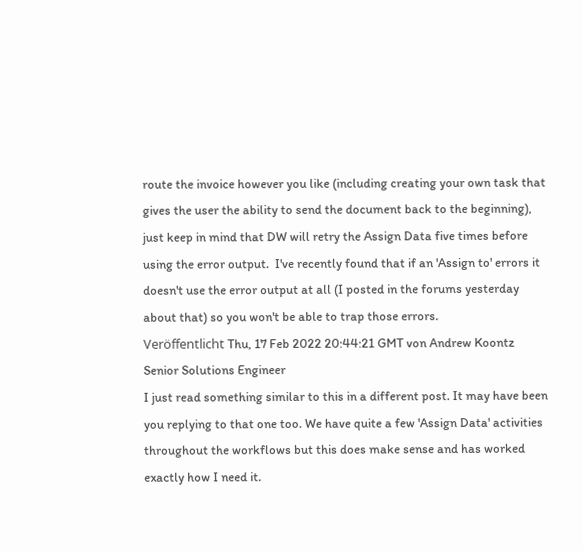route the invoice however you like (including creating your own task that gives the user the ability to send the document back to the beginning), just keep in mind that DW will retry the Assign Data five times before using the error output.  I've recently found that if an 'Assign to' errors it doesn't use the error output at all (I posted in the forums yesterday about that) so you won't be able to trap those errors.
Veröffentlicht Thu, 17 Feb 2022 20:44:21 GMT von Andrew Koontz Senior Solutions Engineer
I just read something similar to this in a different post. It may have been you replying to that one too. We have quite a few 'Assign Data' activities throughout the workflows but this does make sense and has worked exactly how I need it.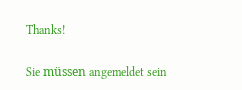Thanks!

Sie müssen angemeldet sein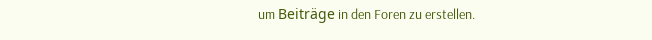um Beiträge in den Foren zu erstellen.